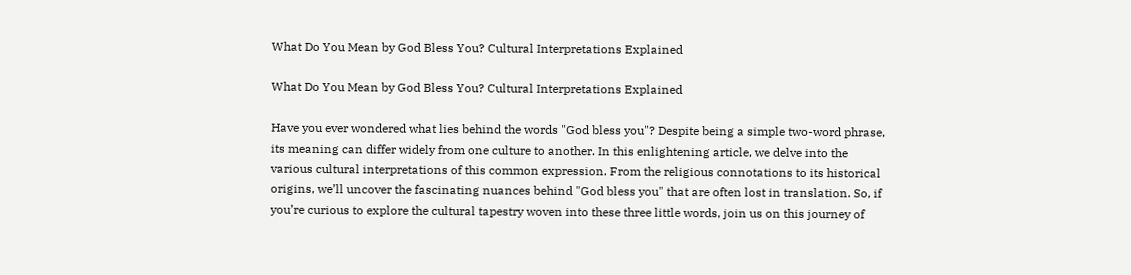What Do You Mean by God Bless You? Cultural Interpretations Explained

What Do You Mean by God Bless You? Cultural Interpretations Explained

Have you ever wondered what lies behind the words "God bless you"? Despite being a simple two-word phrase, its meaning can differ widely from one culture to another. In this enlightening article, we delve into the various cultural interpretations of this common expression. From the religious connotations to its historical origins, we’ll uncover the fascinating nuances behind "God bless you" that are often lost in translation. So, if you’re curious to explore the cultural tapestry woven into these three little words, join us on this journey of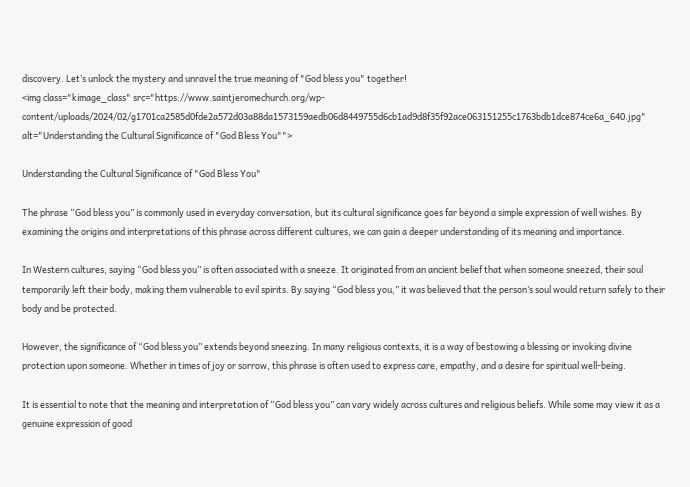discovery. Let’s unlock the mystery and unravel the true meaning of "God bless you" together!
<img class="kimage_class" src="https://www.saintjeromechurch.org/wp-content/uploads/2024/02/g1701ca2585d0fde2a572d03a88da1573159aedb06d8449755d6cb1ad9d8f35f92ace063151255c1763bdb1dce874ce6a_640.jpg" alt="Understanding the Cultural Significance of "God Bless You"">

Understanding the Cultural Significance of "God Bless You"

The phrase “God bless you” is commonly used in everyday conversation, but its cultural significance goes far beyond a simple expression of well wishes. By examining the origins and interpretations of this phrase across different cultures, we can gain a deeper understanding of its meaning and importance.

In Western cultures, saying “God bless you” is often associated with a sneeze. It originated from an ancient belief that when someone sneezed, their soul temporarily left their body, making them vulnerable to evil spirits. By saying “God bless you,” it was believed that the person’s soul would return safely to their body and be protected.

However, the significance of “God bless you” extends beyond sneezing. In many religious contexts, it is a way of bestowing a blessing or invoking divine protection upon someone. Whether in times of joy or sorrow, this phrase is often used to express care, empathy, and a desire for spiritual well-being.

It is essential to note that the meaning and interpretation of “God bless you” can vary widely across cultures and religious beliefs. While some may view it as a genuine expression of good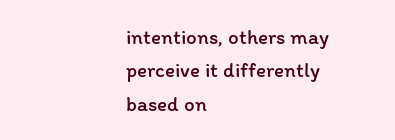intentions, others may perceive it differently based on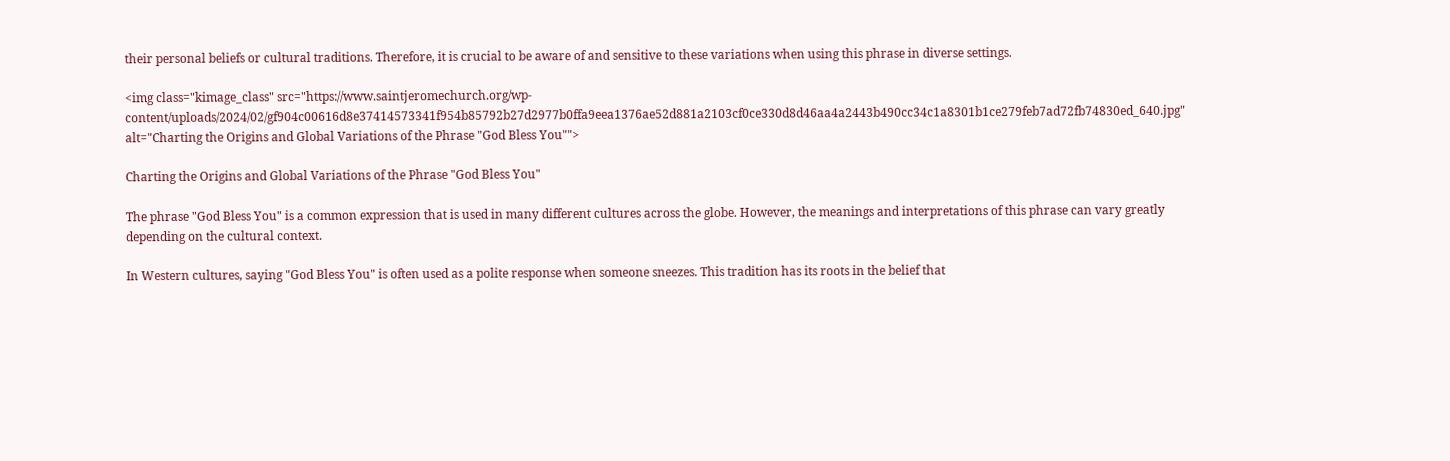their personal beliefs or cultural traditions. Therefore, it is crucial to be aware of and sensitive to these variations when using this phrase in diverse settings.

<img class="kimage_class" src="https://www.saintjeromechurch.org/wp-content/uploads/2024/02/gf904c00616d8e37414573341f954b85792b27d2977b0ffa9eea1376ae52d881a2103cf0ce330d8d46aa4a2443b490cc34c1a8301b1ce279feb7ad72fb74830ed_640.jpg" alt="Charting the Origins and Global Variations of the Phrase "God Bless You"">

Charting the Origins and Global Variations of the Phrase "God Bless You"

The phrase "God Bless You" is a common expression that is used in many different cultures across the globe. However, the meanings and interpretations of this phrase can vary greatly depending on the cultural context.

In Western cultures, saying "God Bless You" is often used as a polite response when someone sneezes. This tradition has its roots in the belief that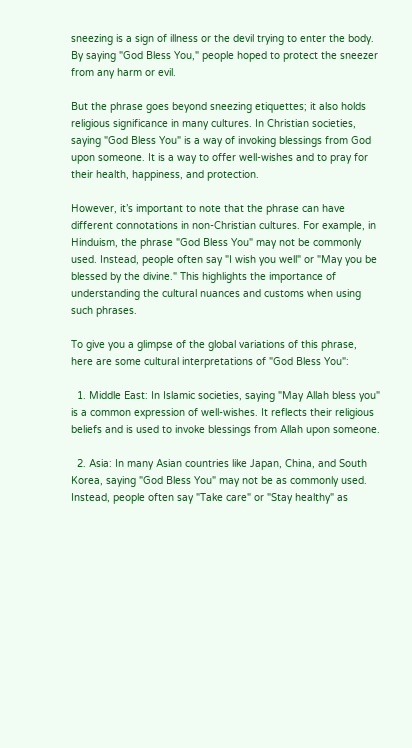sneezing is a sign of illness or the devil trying to enter the body. By saying "God Bless You," people hoped to protect the sneezer from any harm or evil.

But the phrase goes beyond sneezing etiquettes; it also holds religious significance in many cultures. In Christian societies, saying "God Bless You" is a way of invoking blessings from God upon someone. It is a way to offer well-wishes and to pray for their health, happiness, and protection.

However, it’s important to note that the phrase can have different connotations in non-Christian cultures. For example, in Hinduism, the phrase "God Bless You" may not be commonly used. Instead, people often say "I wish you well" or "May you be blessed by the divine." This highlights the importance of understanding the cultural nuances and customs when using such phrases.

To give you a glimpse of the global variations of this phrase, here are some cultural interpretations of "God Bless You":

  1. Middle East: In Islamic societies, saying "May Allah bless you" is a common expression of well-wishes. It reflects their religious beliefs and is used to invoke blessings from Allah upon someone.

  2. Asia: In many Asian countries like Japan, China, and South Korea, saying "God Bless You" may not be as commonly used. Instead, people often say "Take care" or "Stay healthy" as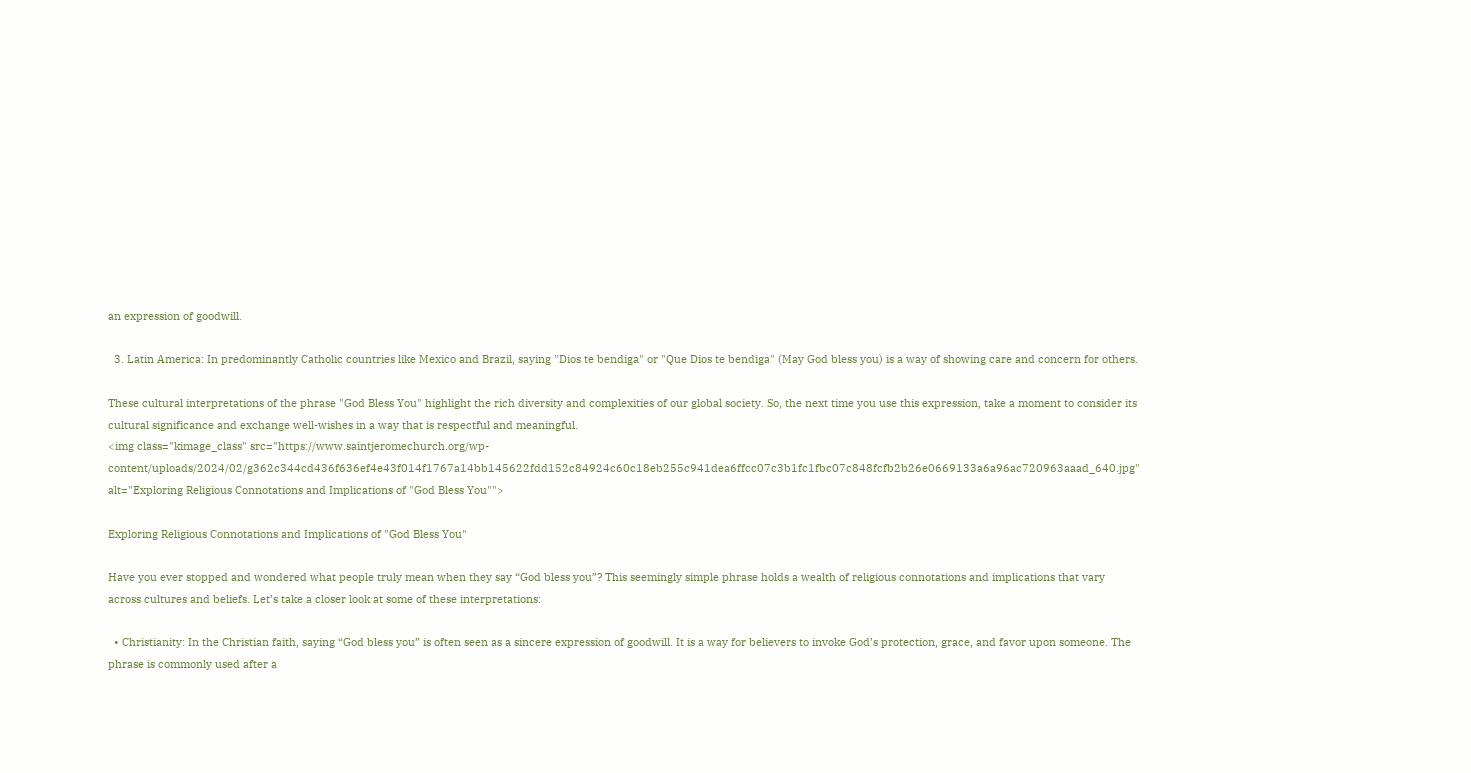an expression of goodwill.

  3. Latin America: In predominantly Catholic countries like Mexico and Brazil, saying "Dios te bendiga" or "Que Dios te bendiga" (May God bless you) is a way of showing care and concern for others.

These cultural interpretations of the phrase "God Bless You" highlight the rich diversity and complexities of our global society. So, the next time you use this expression, take a moment to consider its cultural significance and exchange well-wishes in a way that is respectful and meaningful.
<img class="kimage_class" src="https://www.saintjeromechurch.org/wp-content/uploads/2024/02/g362c344cd436f636ef4e43f014f1767a14bb145622fdd152c84924c60c18eb255c941dea6ffcc07c3b1fc1fbc07c848fcfb2b26e0669133a6a96ac720963aaad_640.jpg" alt="Exploring Religious Connotations and Implications of "God Bless You"">

Exploring Religious Connotations and Implications of "God Bless You"

Have you ever stopped and wondered what people truly mean when they say “God bless you”? This seemingly simple phrase holds a wealth of religious connotations and implications that vary across cultures and beliefs. Let’s take a closer look at some of these interpretations:

  • Christianity: In the Christian faith, saying “God bless you” is often seen as a sincere expression of goodwill. It is a way for believers to invoke God’s protection, grace, and favor upon someone. The phrase is commonly used after a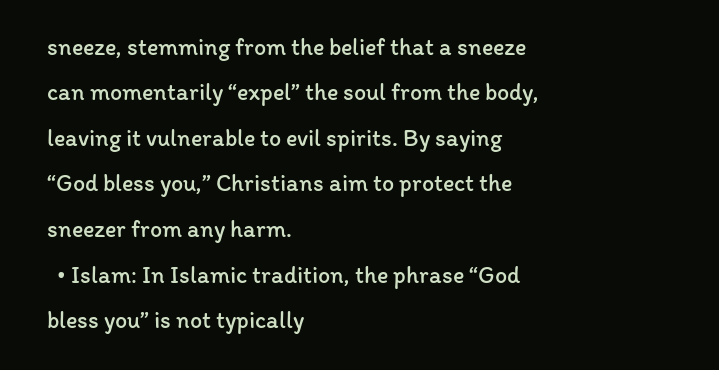sneeze, stemming from the belief that a sneeze can momentarily “expel” the soul from the body, leaving it vulnerable to evil spirits. By saying “God bless you,” Christians aim to protect the sneezer from any harm.
  • Islam: In Islamic tradition, the phrase “God bless you” is not typically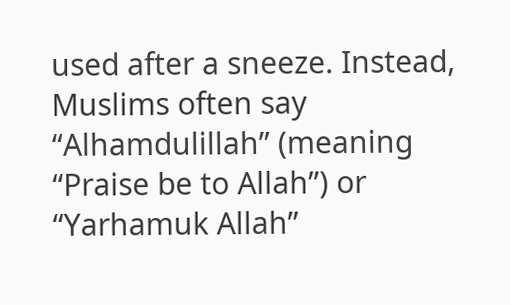used after a sneeze. Instead, Muslims often say “Alhamdulillah” (meaning “Praise be to Allah”) or “Yarhamuk Allah”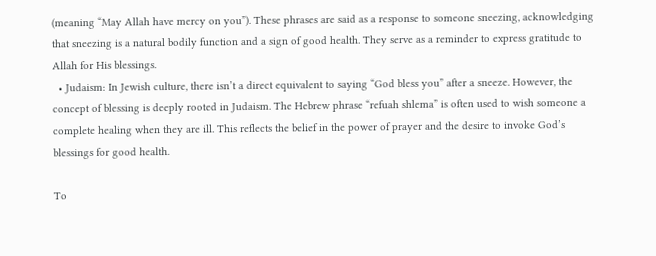(meaning “May Allah have mercy on you”). These phrases are said as a response to someone sneezing, acknowledging that sneezing is a natural bodily function and a sign of good health. They serve as a reminder to express gratitude to Allah for His blessings.
  • Judaism: In Jewish culture, there isn’t a direct equivalent to saying “God bless you” after a sneeze. However, the concept of blessing is deeply rooted in Judaism. The Hebrew phrase “refuah shlema” is often used to wish someone a complete healing when they are ill. This reflects the belief in the power of prayer and the desire to invoke God’s blessings for good health.

To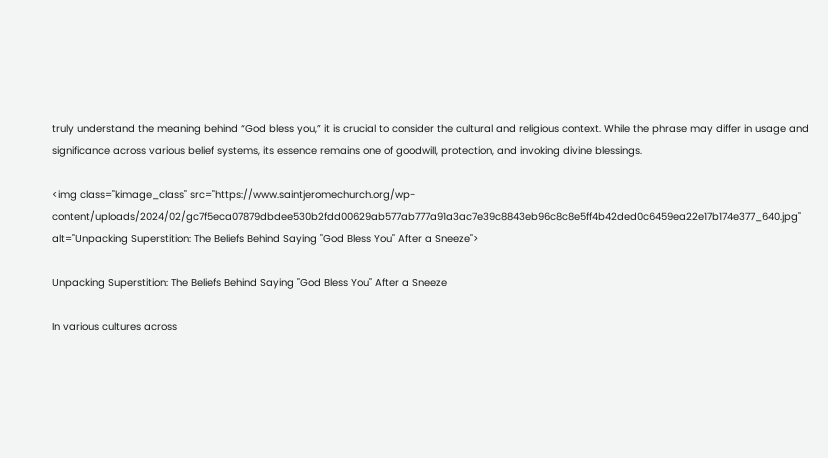truly understand the meaning behind “God bless you,” it is crucial to consider the cultural and religious context. While the phrase may differ in usage and significance across various belief systems, its essence remains one of goodwill, protection, and invoking divine blessings.

<img class="kimage_class" src="https://www.saintjeromechurch.org/wp-content/uploads/2024/02/gc7f5eca07879dbdee530b2fdd00629ab577ab777a91a3ac7e39c8843eb96c8c8e5ff4b42ded0c6459ea22e17b174e377_640.jpg" alt="Unpacking Superstition: The Beliefs Behind Saying "God Bless You" After a Sneeze">

Unpacking Superstition: The Beliefs Behind Saying "God Bless You" After a Sneeze

In various cultures across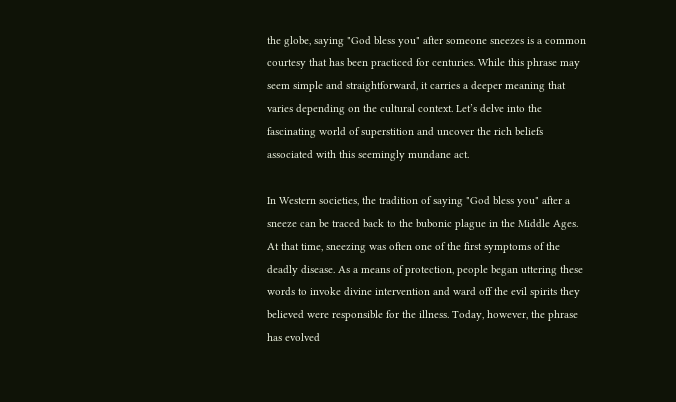the globe, saying "God bless you" after someone sneezes is a common courtesy that has been practiced for centuries. While this phrase may seem simple and straightforward, it carries a deeper meaning that varies depending on the cultural context. Let’s delve into the fascinating world of superstition and uncover the rich beliefs associated with this seemingly mundane act.

In Western societies, the tradition of saying "God bless you" after a sneeze can be traced back to the bubonic plague in the Middle Ages. At that time, sneezing was often one of the first symptoms of the deadly disease. As a means of protection, people began uttering these words to invoke divine intervention and ward off the evil spirits they believed were responsible for the illness. Today, however, the phrase has evolved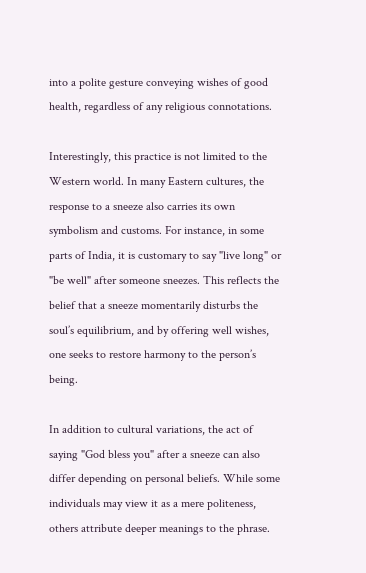into a polite gesture conveying wishes of good health, regardless of any religious connotations.

Interestingly, this practice is not limited to the Western world. In many Eastern cultures, the response to a sneeze also carries its own symbolism and customs. For instance, in some parts of India, it is customary to say "live long" or "be well" after someone sneezes. This reflects the belief that a sneeze momentarily disturbs the soul’s equilibrium, and by offering well wishes, one seeks to restore harmony to the person’s being.

In addition to cultural variations, the act of saying "God bless you" after a sneeze can also differ depending on personal beliefs. While some individuals may view it as a mere politeness, others attribute deeper meanings to the phrase.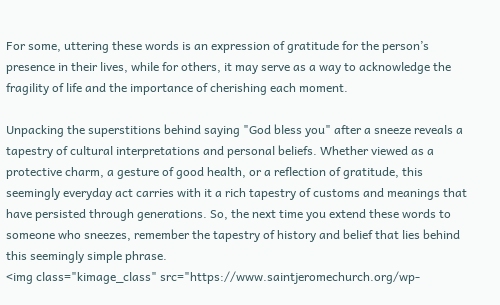For some, uttering these words is an expression of gratitude for the person’s presence in their lives, while for others, it may serve as a way to acknowledge the fragility of life and the importance of cherishing each moment.

Unpacking the superstitions behind saying "God bless you" after a sneeze reveals a tapestry of cultural interpretations and personal beliefs. Whether viewed as a protective charm, a gesture of good health, or a reflection of gratitude, this seemingly everyday act carries with it a rich tapestry of customs and meanings that have persisted through generations. So, the next time you extend these words to someone who sneezes, remember the tapestry of history and belief that lies behind this seemingly simple phrase.
<img class="kimage_class" src="https://www.saintjeromechurch.org/wp-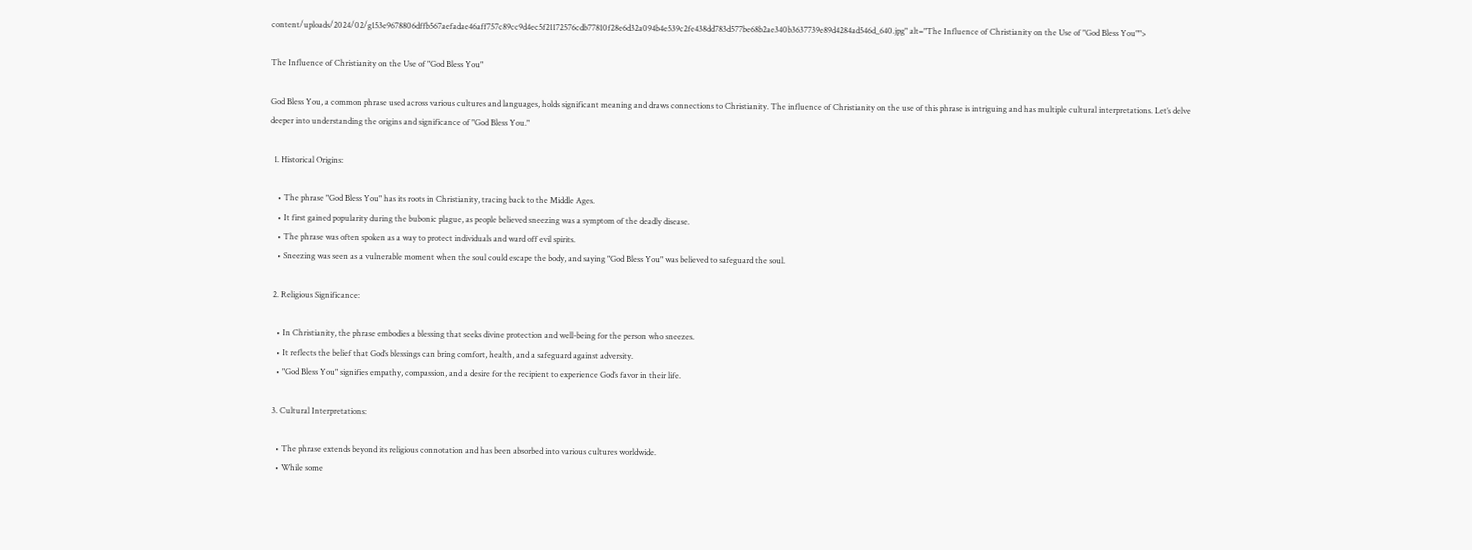content/uploads/2024/02/g153e9678806dffb567aefadae46aff757c89cc9d4ec5f21172576cdb77810f28e6d32a094b4e539c2fe438dd783d577be68b2ae340b3637739e89d4284ad546d_640.jpg" alt="The Influence of Christianity on the Use of "God Bless You"">

The Influence of Christianity on the Use of "God Bless You"

God Bless You, a common phrase used across various cultures and languages, holds significant meaning and draws connections to Christianity. The influence of Christianity on the use of this phrase is intriguing and has multiple cultural interpretations. Let’s delve deeper into understanding the origins and significance of "God Bless You."

  1. Historical Origins:

    • The phrase "God Bless You" has its roots in Christianity, tracing back to the Middle Ages.
    • It first gained popularity during the bubonic plague, as people believed sneezing was a symptom of the deadly disease.
    • The phrase was often spoken as a way to protect individuals and ward off evil spirits.
    • Sneezing was seen as a vulnerable moment when the soul could escape the body, and saying "God Bless You" was believed to safeguard the soul.

  2. Religious Significance:

    • In Christianity, the phrase embodies a blessing that seeks divine protection and well-being for the person who sneezes.
    • It reflects the belief that God’s blessings can bring comfort, health, and a safeguard against adversity.
    • "God Bless You" signifies empathy, compassion, and a desire for the recipient to experience God’s favor in their life.

  3. Cultural Interpretations:

    • The phrase extends beyond its religious connotation and has been absorbed into various cultures worldwide.
    • While some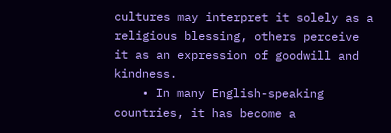cultures may interpret it solely as a religious blessing, others perceive it as an expression of goodwill and kindness.
    • In many English-speaking countries, it has become a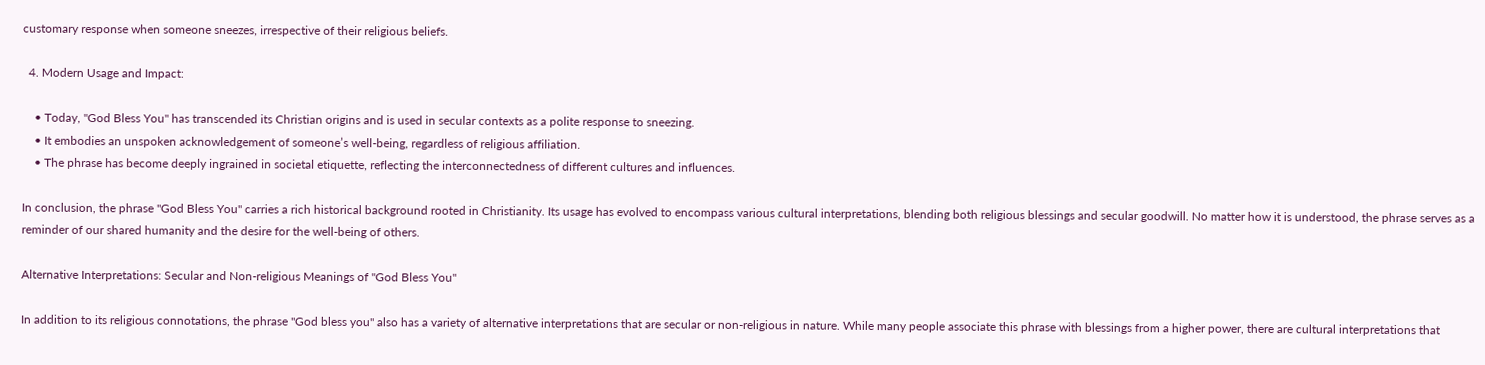customary response when someone sneezes, irrespective of their religious beliefs.

  4. Modern Usage and Impact:

    • Today, "God Bless You" has transcended its Christian origins and is used in secular contexts as a polite response to sneezing.
    • It embodies an unspoken acknowledgement of someone’s well-being, regardless of religious affiliation.
    • The phrase has become deeply ingrained in societal etiquette, reflecting the interconnectedness of different cultures and influences.

In conclusion, the phrase "God Bless You" carries a rich historical background rooted in Christianity. Its usage has evolved to encompass various cultural interpretations, blending both religious blessings and secular goodwill. No matter how it is understood, the phrase serves as a reminder of our shared humanity and the desire for the well-being of others.

Alternative Interpretations: Secular and Non-religious Meanings of "God Bless You"

In addition to its religious connotations, the phrase "God bless you" also has a variety of alternative interpretations that are secular or non-religious in nature. While many people associate this phrase with blessings from a higher power, there are cultural interpretations that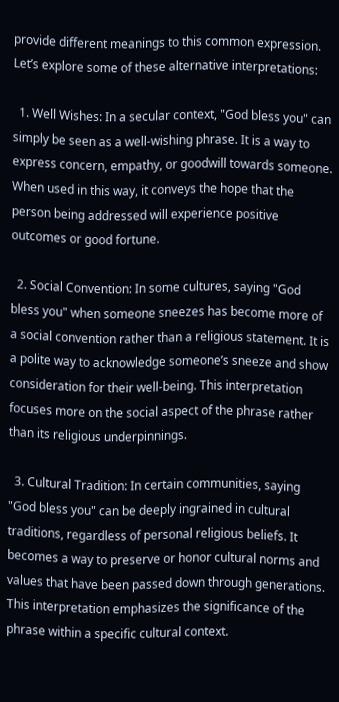provide different meanings to this common expression. Let’s explore some of these alternative interpretations:

  1. Well Wishes: In a secular context, "God bless you" can simply be seen as a well-wishing phrase. It is a way to express concern, empathy, or goodwill towards someone. When used in this way, it conveys the hope that the person being addressed will experience positive outcomes or good fortune.

  2. Social Convention: In some cultures, saying "God bless you" when someone sneezes has become more of a social convention rather than a religious statement. It is a polite way to acknowledge someone’s sneeze and show consideration for their well-being. This interpretation focuses more on the social aspect of the phrase rather than its religious underpinnings.

  3. Cultural Tradition: In certain communities, saying "God bless you" can be deeply ingrained in cultural traditions, regardless of personal religious beliefs. It becomes a way to preserve or honor cultural norms and values that have been passed down through generations. This interpretation emphasizes the significance of the phrase within a specific cultural context.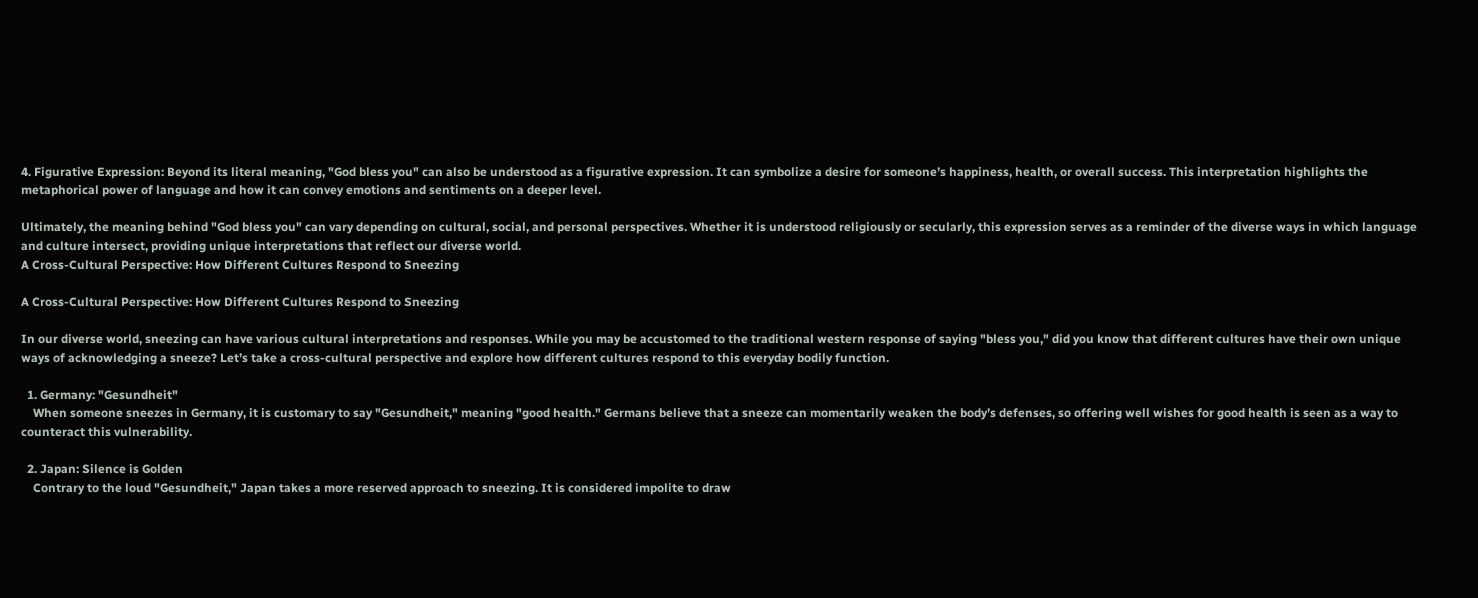4. Figurative Expression: Beyond its literal meaning, "God bless you" can also be understood as a figurative expression. It can symbolize a desire for someone’s happiness, health, or overall success. This interpretation highlights the metaphorical power of language and how it can convey emotions and sentiments on a deeper level.

Ultimately, the meaning behind "God bless you" can vary depending on cultural, social, and personal perspectives. Whether it is understood religiously or secularly, this expression serves as a reminder of the diverse ways in which language and culture intersect, providing unique interpretations that reflect our diverse world.
A Cross-Cultural Perspective: How Different Cultures Respond to Sneezing

A Cross-Cultural Perspective: How Different Cultures Respond to Sneezing

In our diverse world, sneezing can have various cultural interpretations and responses. While you may be accustomed to the traditional western response of saying "bless you," did you know that different cultures have their own unique ways of acknowledging a sneeze? Let’s take a cross-cultural perspective and explore how different cultures respond to this everyday bodily function.

  1. Germany: "Gesundheit"
    When someone sneezes in Germany, it is customary to say "Gesundheit," meaning "good health." Germans believe that a sneeze can momentarily weaken the body’s defenses, so offering well wishes for good health is seen as a way to counteract this vulnerability.

  2. Japan: Silence is Golden
    Contrary to the loud "Gesundheit," Japan takes a more reserved approach to sneezing. It is considered impolite to draw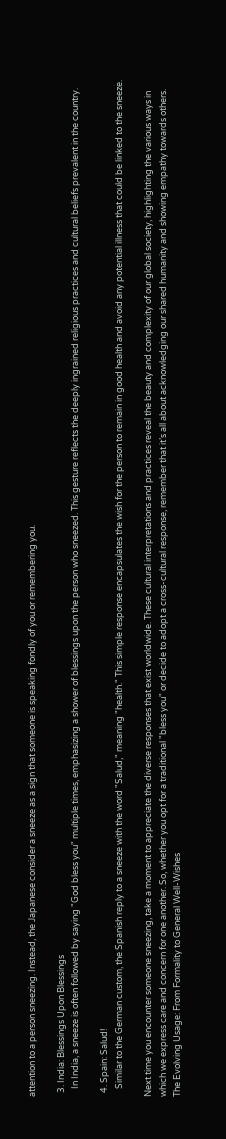attention to a person sneezing. Instead, the Japanese consider a sneeze as a sign that someone is speaking fondly of you or remembering you.

  3. India: Blessings Upon Blessings
    In India, a sneeze is often followed by saying "God bless you" multiple times, emphasizing a shower of blessings upon the person who sneezed. This gesture reflects the deeply ingrained religious practices and cultural beliefs prevalent in the country.

  4. Spain: Salud!
    Similar to the German custom, the Spanish reply to a sneeze with the word "Salud," meaning "health." This simple response encapsulates the wish for the person to remain in good health and avoid any potential illness that could be linked to the sneeze.

Next time you encounter someone sneezing, take a moment to appreciate the diverse responses that exist worldwide. These cultural interpretations and practices reveal the beauty and complexity of our global society, highlighting the various ways in which we express care and concern for one another. So, whether you opt for a traditional "bless you" or decide to adopt a cross-cultural response, remember that it’s all about acknowledging our shared humanity and showing empathy towards others.
The Evolving Usage: From Formality to General Well-Wishes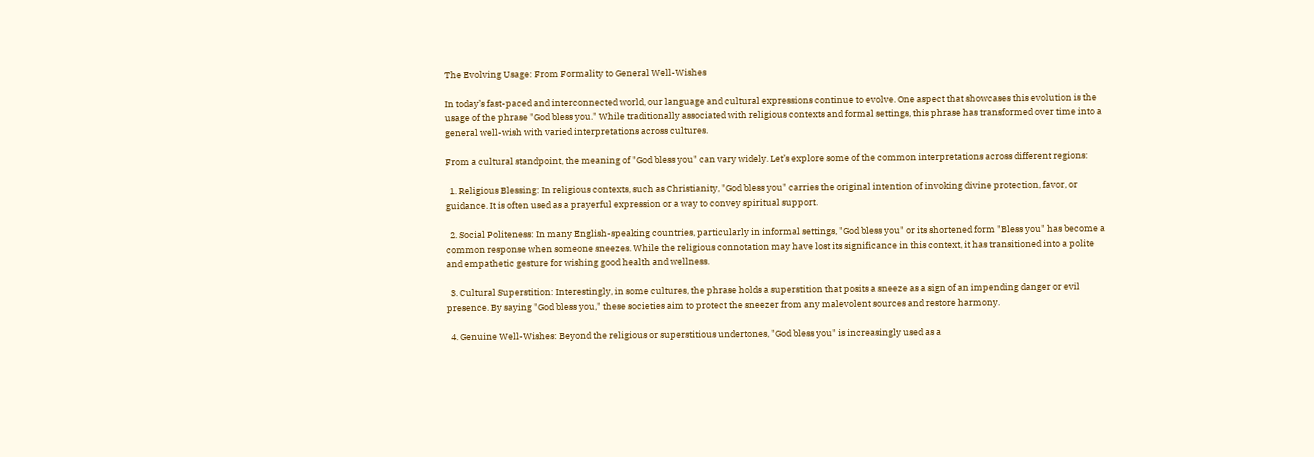The Evolving Usage: From Formality to General Well-Wishes

In today’s fast-paced and interconnected world, our language and cultural expressions continue to evolve. One aspect that showcases this evolution is the usage of the phrase "God bless you." While traditionally associated with religious contexts and formal settings, this phrase has transformed over time into a general well-wish with varied interpretations across cultures.

From a cultural standpoint, the meaning of "God bless you" can vary widely. Let’s explore some of the common interpretations across different regions:

  1. Religious Blessing: In religious contexts, such as Christianity, "God bless you" carries the original intention of invoking divine protection, favor, or guidance. It is often used as a prayerful expression or a way to convey spiritual support.

  2. Social Politeness: In many English-speaking countries, particularly in informal settings, "God bless you" or its shortened form "Bless you" has become a common response when someone sneezes. While the religious connotation may have lost its significance in this context, it has transitioned into a polite and empathetic gesture for wishing good health and wellness.

  3. Cultural Superstition: Interestingly, in some cultures, the phrase holds a superstition that posits a sneeze as a sign of an impending danger or evil presence. By saying "God bless you," these societies aim to protect the sneezer from any malevolent sources and restore harmony.

  4. Genuine Well-Wishes: Beyond the religious or superstitious undertones, "God bless you" is increasingly used as a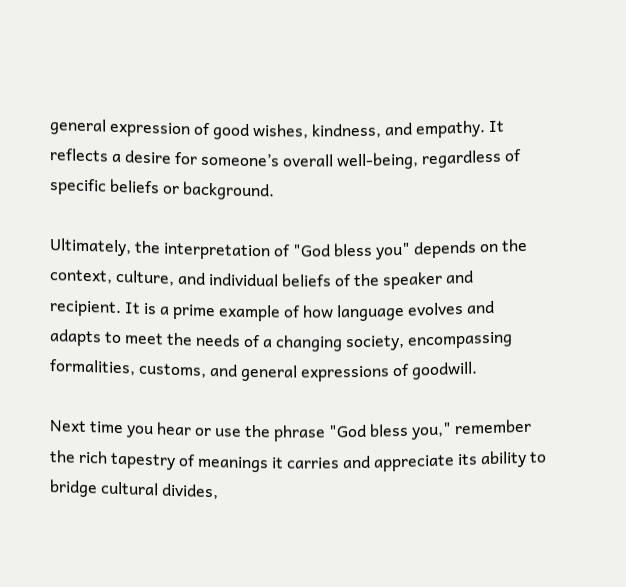general expression of good wishes, kindness, and empathy. It reflects a desire for someone’s overall well-being, regardless of specific beliefs or background.

Ultimately, the interpretation of "God bless you" depends on the context, culture, and individual beliefs of the speaker and recipient. It is a prime example of how language evolves and adapts to meet the needs of a changing society, encompassing formalities, customs, and general expressions of goodwill.

Next time you hear or use the phrase "God bless you," remember the rich tapestry of meanings it carries and appreciate its ability to bridge cultural divides,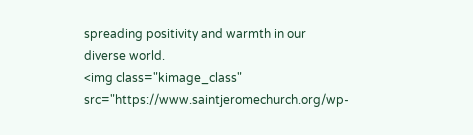spreading positivity and warmth in our diverse world.
<img class="kimage_class" src="https://www.saintjeromechurch.org/wp-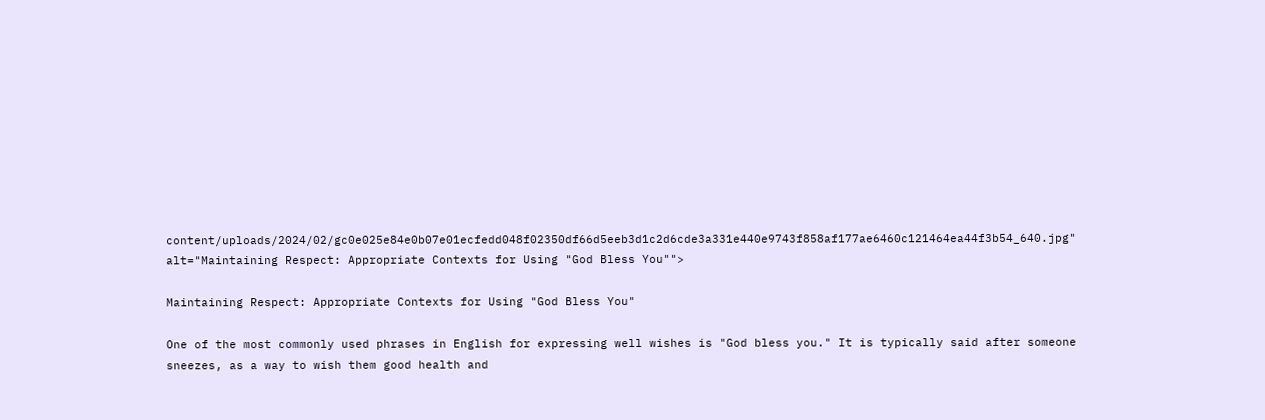content/uploads/2024/02/gc0e025e84e0b07e01ecfedd048f02350df66d5eeb3d1c2d6cde3a331e440e9743f858af177ae6460c121464ea44f3b54_640.jpg" alt="Maintaining Respect: Appropriate Contexts for Using "God Bless You"">

Maintaining Respect: Appropriate Contexts for Using "God Bless You"

One of the most commonly used phrases in English for expressing well wishes is "God bless you." It is typically said after someone sneezes, as a way to wish them good health and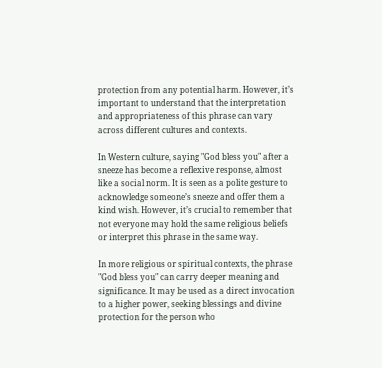protection from any potential harm. However, it’s important to understand that the interpretation and appropriateness of this phrase can vary across different cultures and contexts.

In Western culture, saying "God bless you" after a sneeze has become a reflexive response, almost like a social norm. It is seen as a polite gesture to acknowledge someone’s sneeze and offer them a kind wish. However, it’s crucial to remember that not everyone may hold the same religious beliefs or interpret this phrase in the same way.

In more religious or spiritual contexts, the phrase "God bless you" can carry deeper meaning and significance. It may be used as a direct invocation to a higher power, seeking blessings and divine protection for the person who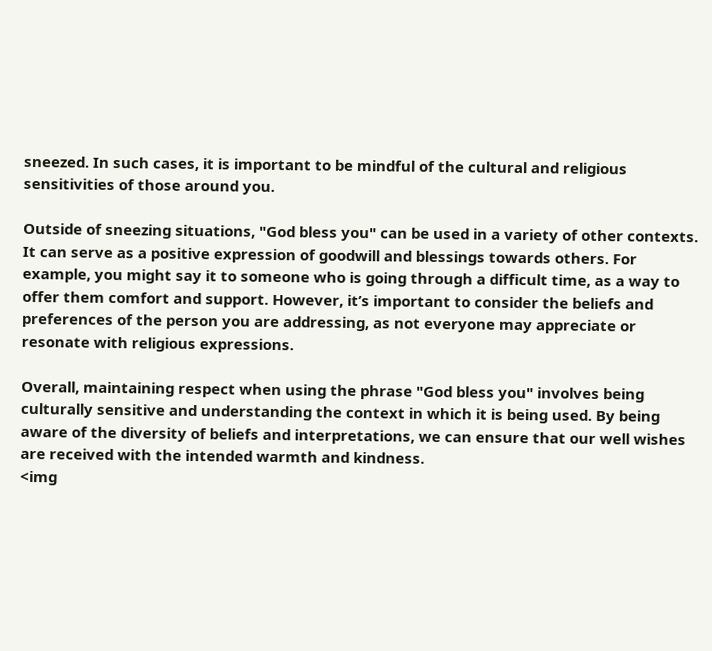sneezed. In such cases, it is important to be mindful of the cultural and religious sensitivities of those around you.

Outside of sneezing situations, "God bless you" can be used in a variety of other contexts. It can serve as a positive expression of goodwill and blessings towards others. For example, you might say it to someone who is going through a difficult time, as a way to offer them comfort and support. However, it’s important to consider the beliefs and preferences of the person you are addressing, as not everyone may appreciate or resonate with religious expressions.

Overall, maintaining respect when using the phrase "God bless you" involves being culturally sensitive and understanding the context in which it is being used. By being aware of the diversity of beliefs and interpretations, we can ensure that our well wishes are received with the intended warmth and kindness.
<img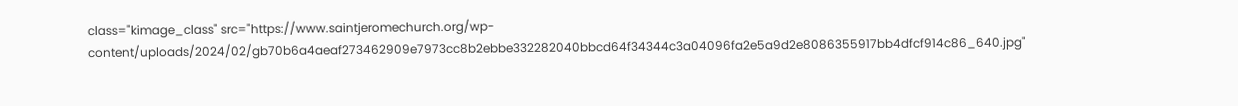class="kimage_class" src="https://www.saintjeromechurch.org/wp-content/uploads/2024/02/gb70b6a4aeaf273462909e7973cc8b2ebbe332282040bbcd64f34344c3a04096fa2e5a9d2e8086355917bb4dfcf914c86_640.jpg"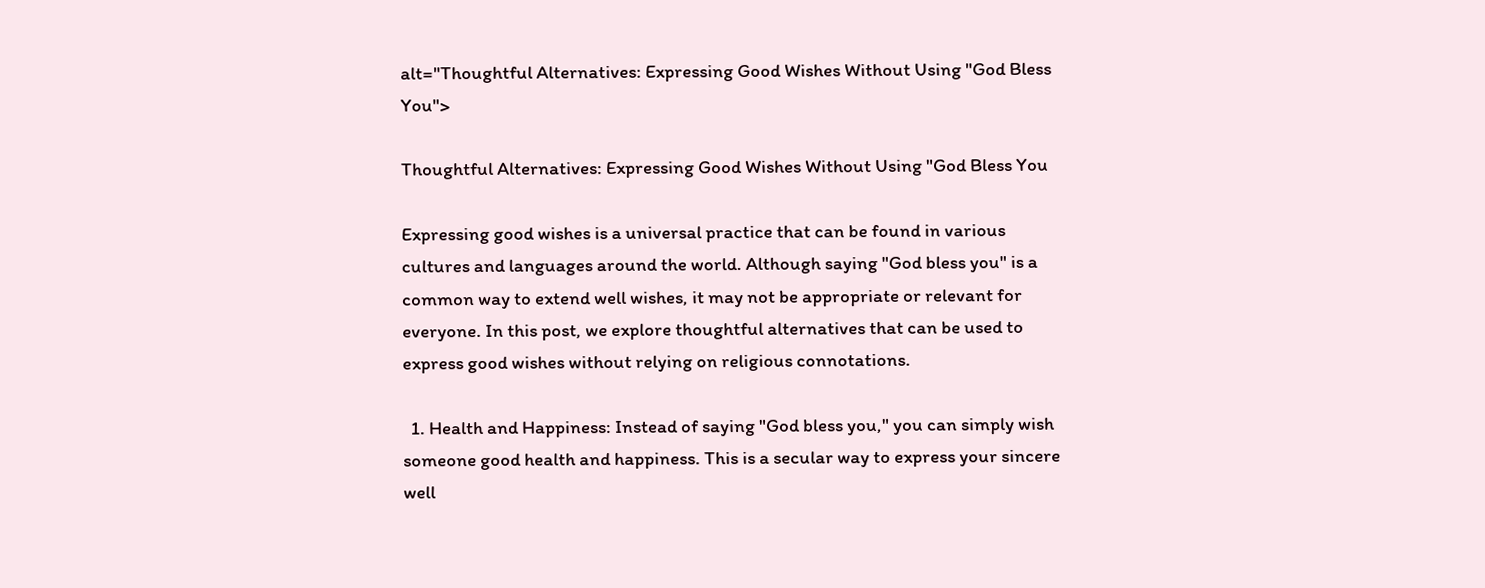alt="Thoughtful Alternatives: Expressing Good Wishes Without Using "God Bless You">

Thoughtful Alternatives: Expressing Good Wishes Without Using "God Bless You

Expressing good wishes is a universal practice that can be found in various cultures and languages around the world. Although saying "God bless you" is a common way to extend well wishes, it may not be appropriate or relevant for everyone. In this post, we explore thoughtful alternatives that can be used to express good wishes without relying on religious connotations.

  1. Health and Happiness: Instead of saying "God bless you," you can simply wish someone good health and happiness. This is a secular way to express your sincere well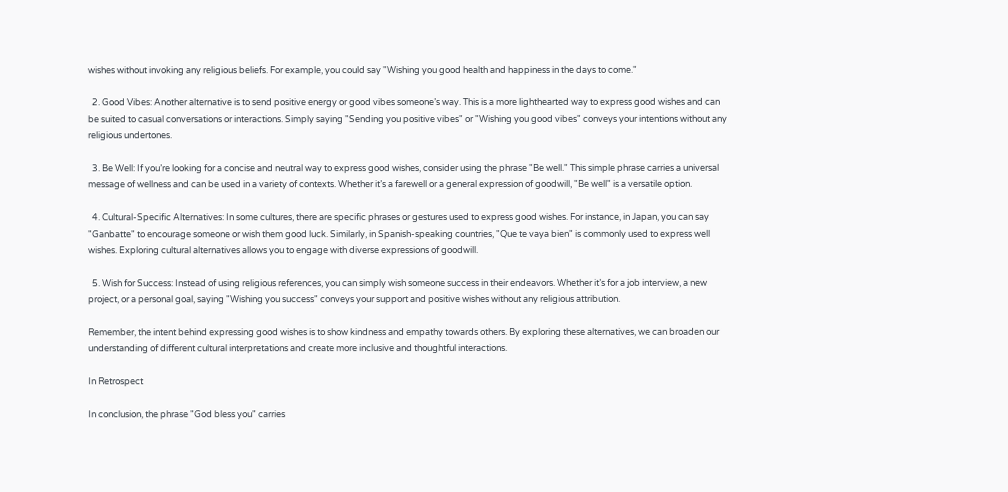wishes without invoking any religious beliefs. For example, you could say "Wishing you good health and happiness in the days to come."

  2. Good Vibes: Another alternative is to send positive energy or good vibes someone’s way. This is a more lighthearted way to express good wishes and can be suited to casual conversations or interactions. Simply saying "Sending you positive vibes" or "Wishing you good vibes" conveys your intentions without any religious undertones.

  3. Be Well: If you’re looking for a concise and neutral way to express good wishes, consider using the phrase "Be well." This simple phrase carries a universal message of wellness and can be used in a variety of contexts. Whether it’s a farewell or a general expression of goodwill, "Be well" is a versatile option.

  4. Cultural-Specific Alternatives: In some cultures, there are specific phrases or gestures used to express good wishes. For instance, in Japan, you can say "Ganbatte" to encourage someone or wish them good luck. Similarly, in Spanish-speaking countries, "Que te vaya bien" is commonly used to express well wishes. Exploring cultural alternatives allows you to engage with diverse expressions of goodwill.

  5. Wish for Success: Instead of using religious references, you can simply wish someone success in their endeavors. Whether it’s for a job interview, a new project, or a personal goal, saying "Wishing you success" conveys your support and positive wishes without any religious attribution.

Remember, the intent behind expressing good wishes is to show kindness and empathy towards others. By exploring these alternatives, we can broaden our understanding of different cultural interpretations and create more inclusive and thoughtful interactions.

In Retrospect

In conclusion, the phrase "God bless you" carries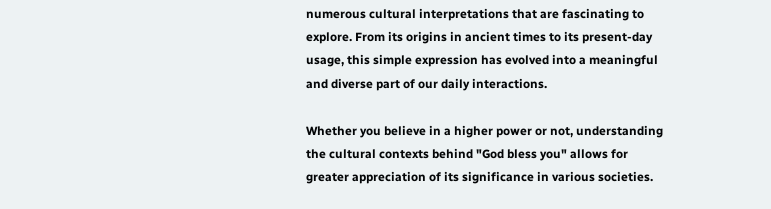numerous cultural interpretations that are fascinating to explore. From its origins in ancient times to its present-day usage, this simple expression has evolved into a meaningful and diverse part of our daily interactions.

Whether you believe in a higher power or not, understanding the cultural contexts behind "God bless you" allows for greater appreciation of its significance in various societies.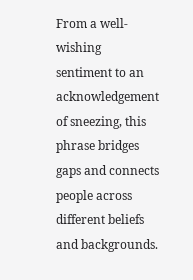From a well-wishing sentiment to an acknowledgement of sneezing, this phrase bridges gaps and connects people across different beliefs and backgrounds.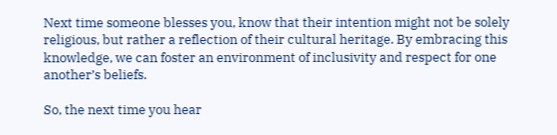Next time someone blesses you, know that their intention might not be solely religious, but rather a reflection of their cultural heritage. By embracing this knowledge, we can foster an environment of inclusivity and respect for one another’s beliefs.

So, the next time you hear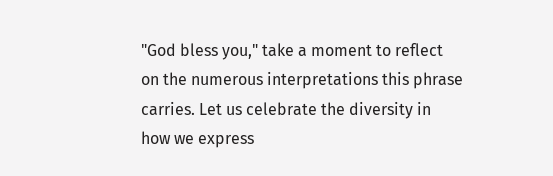"God bless you," take a moment to reflect on the numerous interpretations this phrase carries. Let us celebrate the diversity in how we express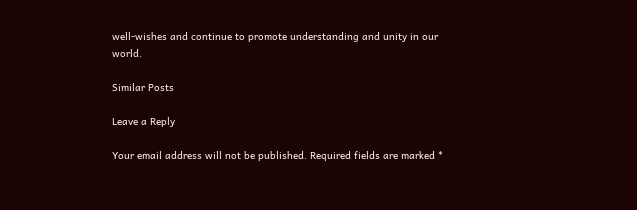well-wishes and continue to promote understanding and unity in our world.

Similar Posts

Leave a Reply

Your email address will not be published. Required fields are marked *